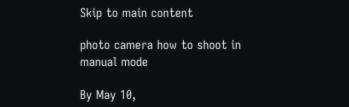Skip to main content

photo camera how to shoot in manual mode

By May 10,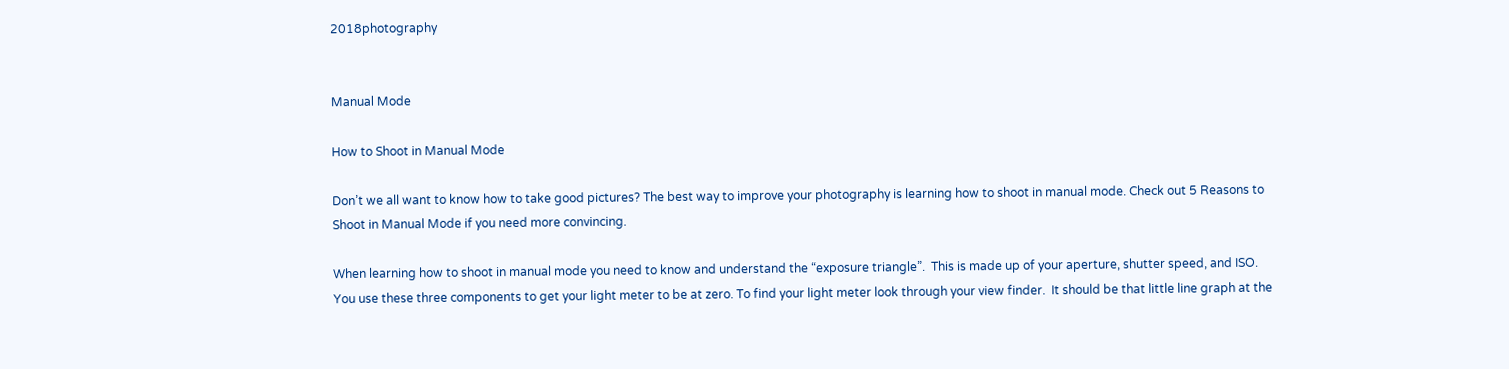2018photography


Manual Mode

How to Shoot in Manual Mode

Don’t we all want to know how to take good pictures? The best way to improve your photography is learning how to shoot in manual mode. Check out 5 Reasons to Shoot in Manual Mode if you need more convincing.

When learning how to shoot in manual mode you need to know and understand the “exposure triangle”.  This is made up of your aperture, shutter speed, and ISO.  You use these three components to get your light meter to be at zero. To find your light meter look through your view finder.  It should be that little line graph at the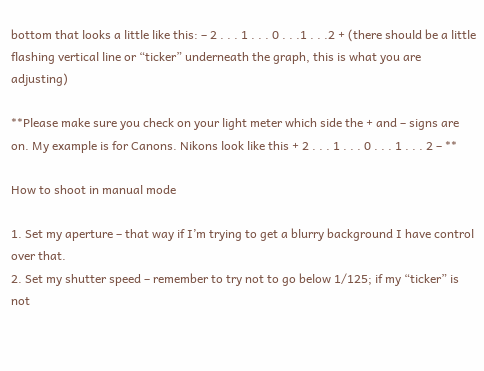bottom that looks a little like this: – 2 . . . 1 . . . 0 . . .1 . . .2 + (there should be a little flashing vertical line or “ticker” underneath the graph, this is what you are adjusting)

**Please make sure you check on your light meter which side the + and – signs are on. My example is for Canons. Nikons look like this + 2 . . . 1 . . . 0 . . . 1 . . . 2 – **

How to shoot in manual mode

1. Set my aperture – that way if I’m trying to get a blurry background I have control over that.
2. Set my shutter speed – remember to try not to go below 1/125; if my “ticker” is not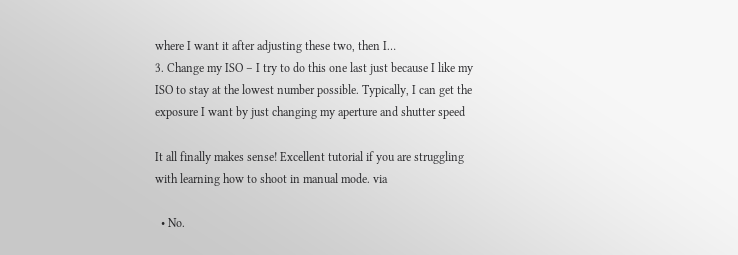where I want it after adjusting these two, then I…
3. Change my ISO – I try to do this one last just because I like my ISO to stay at the lowest number possible. Typically, I can get the exposure I want by just changing my aperture and shutter speed

It all finally makes sense! Excellent tutorial if you are struggling with learning how to shoot in manual mode. via

  • No.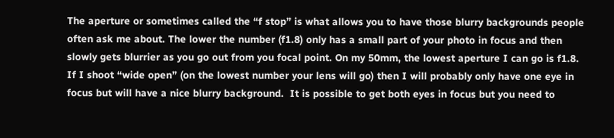The aperture or sometimes called the “f stop” is what allows you to have those blurry backgrounds people often ask me about. The lower the number (f1.8) only has a small part of your photo in focus and then slowly gets blurrier as you go out from you focal point. On my 50mm, the lowest aperture I can go is f1.8. If I shoot “wide open” (on the lowest number your lens will go) then I will probably only have one eye in focus but will have a nice blurry background.  It is possible to get both eyes in focus but you need to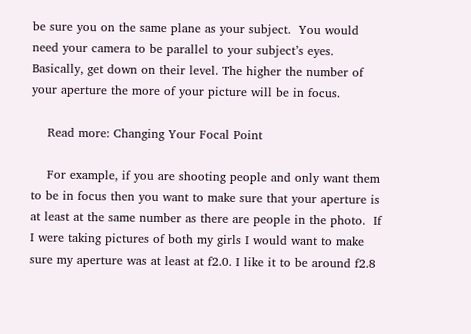be sure you on the same plane as your subject.  You would need your camera to be parallel to your subject’s eyes.  Basically, get down on their level. The higher the number of your aperture the more of your picture will be in focus.

    Read more: Changing Your Focal Point

    For example, if you are shooting people and only want them to be in focus then you want to make sure that your aperture is at least at the same number as there are people in the photo.  If I were taking pictures of both my girls I would want to make sure my aperture was at least at f2.0. I like it to be around f2.8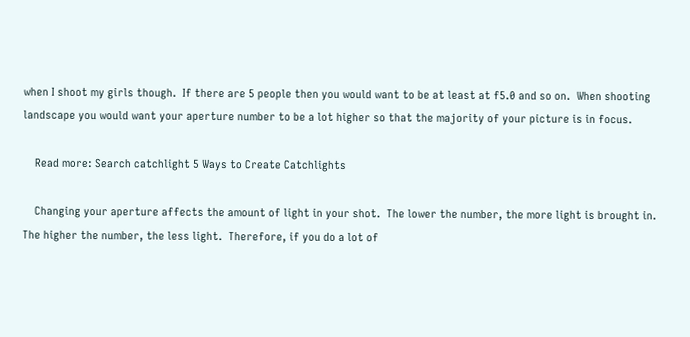when I shoot my girls though.  If there are 5 people then you would want to be at least at f5.0 and so on.  When shooting landscape you would want your aperture number to be a lot higher so that the majority of your picture is in focus.

    Read more: Search catchlight 5 Ways to Create Catchlights

    Changing your aperture affects the amount of light in your shot.  The lower the number, the more light is brought in.  The higher the number, the less light.  Therefore, if you do a lot of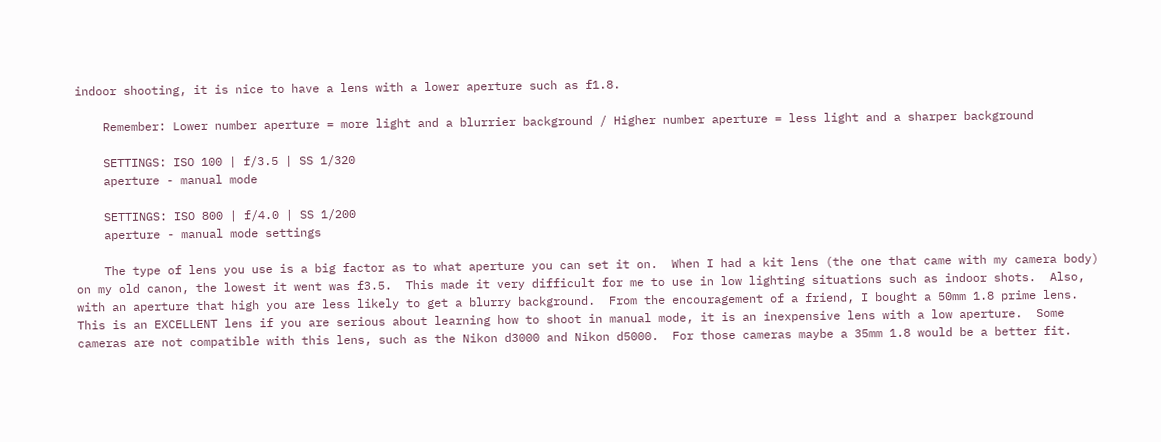indoor shooting, it is nice to have a lens with a lower aperture such as f1.8.

    Remember: Lower number aperture = more light and a blurrier background / Higher number aperture = less light and a sharper background

    SETTINGS: ISO 100 | f/3.5 | SS 1/320
    aperture - manual mode

    SETTINGS: ISO 800 | f/4.0 | SS 1/200
    aperture - manual mode settings

    The type of lens you use is a big factor as to what aperture you can set it on.  When I had a kit lens (the one that came with my camera body) on my old canon, the lowest it went was f3.5.  This made it very difficult for me to use in low lighting situations such as indoor shots.  Also, with an aperture that high you are less likely to get a blurry background.  From the encouragement of a friend, I bought a 50mm 1.8 prime lens.  This is an EXCELLENT lens if you are serious about learning how to shoot in manual mode, it is an inexpensive lens with a low aperture.  Some cameras are not compatible with this lens, such as the Nikon d3000 and Nikon d5000.  For those cameras maybe a 35mm 1.8 would be a better fit.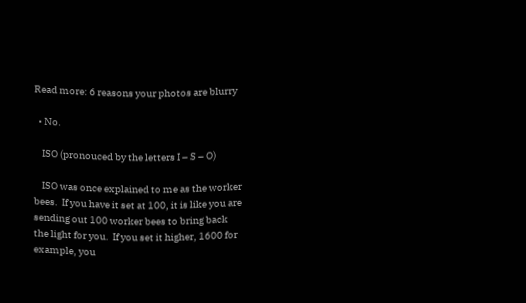Read more: 6 reasons your photos are blurry

  • No.

    ISO (pronouced by the letters I – S – O)

    ISO was once explained to me as the worker bees.  If you have it set at 100, it is like you are sending out 100 worker bees to bring back the light for you.  If you set it higher, 1600 for example, you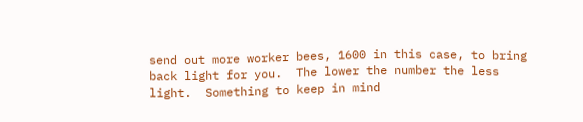send out more worker bees, 1600 in this case, to bring back light for you.  The lower the number the less light.  Something to keep in mind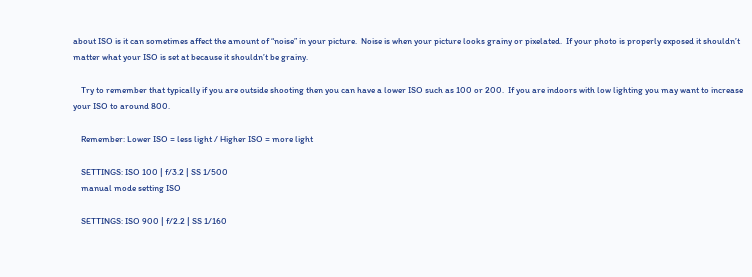about ISO is it can sometimes affect the amount of “noise” in your picture.  Noise is when your picture looks grainy or pixelated.  If your photo is properly exposed it shouldn’t matter what your ISO is set at because it shouldn’t be grainy.

    Try to remember that typically if you are outside shooting then you can have a lower ISO such as 100 or 200.  If you are indoors with low lighting you may want to increase your ISO to around 800.

    Remember: Lower ISO = less light / Higher ISO = more light

    SETTINGS: ISO 100 | f/3.2 | SS 1/500
    manual mode setting ISO

    SETTINGS: ISO 900 | f/2.2 | SS 1/160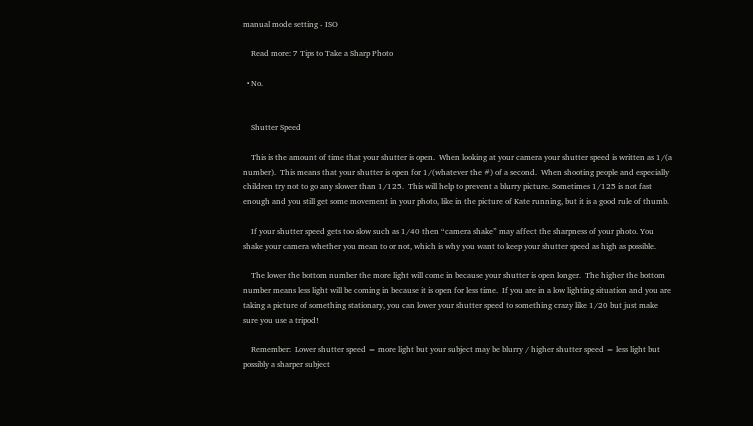manual mode setting - ISO

    Read more: 7 Tips to Take a Sharp Photo

  • No.


    Shutter Speed

    This is the amount of time that your shutter is open.  When looking at your camera your shutter speed is written as 1/(a number).  This means that your shutter is open for 1/(whatever the #) of a second.  When shooting people and especially children try not to go any slower than 1/125.  This will help to prevent a blurry picture. Sometimes 1/125 is not fast enough and you still get some movement in your photo, like in the picture of Kate running, but it is a good rule of thumb.

    If your shutter speed gets too slow such as 1/40 then “camera shake” may affect the sharpness of your photo. You shake your camera whether you mean to or not, which is why you want to keep your shutter speed as high as possible.

    The lower the bottom number the more light will come in because your shutter is open longer.  The higher the bottom number means less light will be coming in because it is open for less time.  If you are in a low lighting situation and you are taking a picture of something stationary, you can lower your shutter speed to something crazy like 1/20 but just make sure you use a tripod!

    Remember:  Lower shutter speed = more light but your subject may be blurry / higher shutter speed = less light but possibly a sharper subject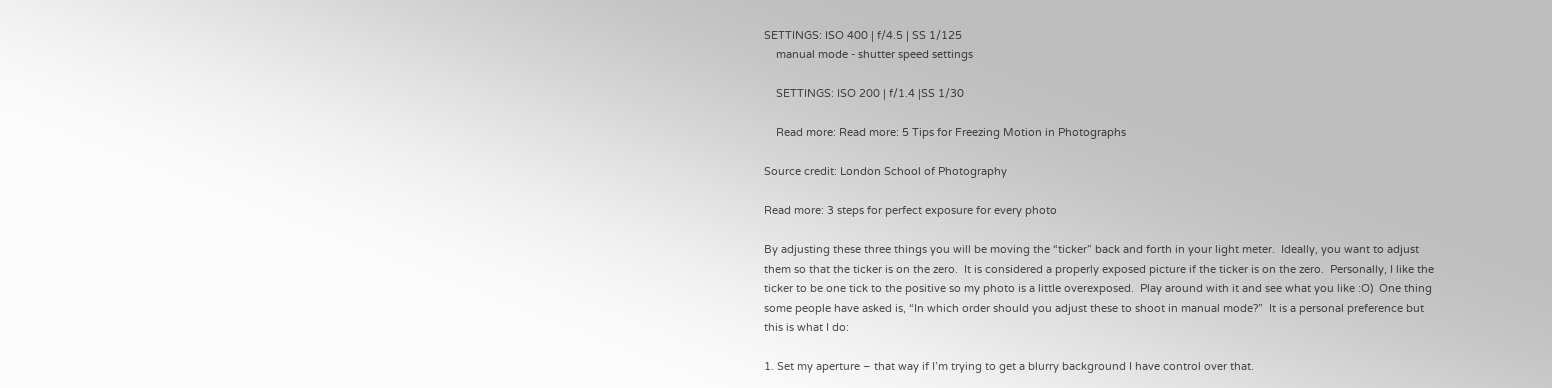SETTINGS: ISO 400 | f/4.5 | SS 1/125
    manual mode - shutter speed settings

    SETTINGS: ISO 200 | f/1.4 |SS 1/30

    Read more: Read more: 5 Tips for Freezing Motion in Photographs

Source credit: London School of Photography

Read more: 3 steps for perfect exposure for every photo

By adjusting these three things you will be moving the “ticker” back and forth in your light meter.  Ideally, you want to adjust them so that the ticker is on the zero.  It is considered a properly exposed picture if the ticker is on the zero.  Personally, I like the ticker to be one tick to the positive so my photo is a little overexposed.  Play around with it and see what you like :O)  One thing some people have asked is, “In which order should you adjust these to shoot in manual mode?”  It is a personal preference but this is what I do:

1. Set my aperture – that way if I’m trying to get a blurry background I have control over that.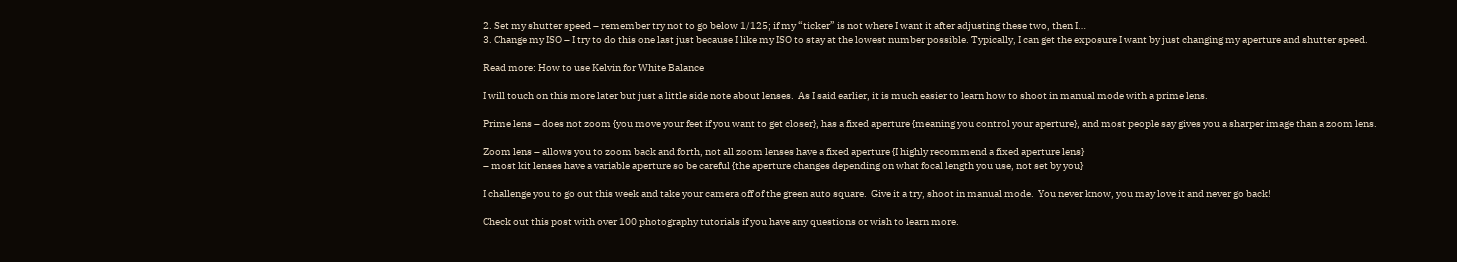2. Set my shutter speed – remember try not to go below 1/125; if my “ticker” is not where I want it after adjusting these two, then I…
3. Change my ISO – I try to do this one last just because I like my ISO to stay at the lowest number possible. Typically, I can get the exposure I want by just changing my aperture and shutter speed.

Read more: How to use Kelvin for White Balance

I will touch on this more later but just a little side note about lenses.  As I said earlier, it is much easier to learn how to shoot in manual mode with a prime lens.

Prime lens – does not zoom {you move your feet if you want to get closer}, has a fixed aperture {meaning you control your aperture}, and most people say gives you a sharper image than a zoom lens.

Zoom lens – allows you to zoom back and forth, not all zoom lenses have a fixed aperture {I highly recommend a fixed aperture lens}
– most kit lenses have a variable aperture so be careful {the aperture changes depending on what focal length you use, not set by you}

I challenge you to go out this week and take your camera off of the green auto square.  Give it a try, shoot in manual mode.  You never know, you may love it and never go back!

Check out this post with over 100 photography tutorials if you have any questions or wish to learn more.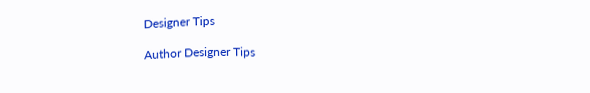Designer Tips

Author Designer Tips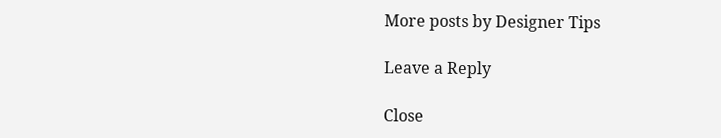More posts by Designer Tips

Leave a Reply

Close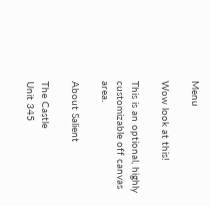Menu

Wow look at this!

This is an optional, highly
customizable off canvas area.

About Salient

The Castle
Unit 345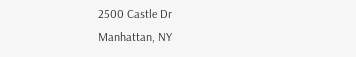2500 Castle Dr
Manhattan, NY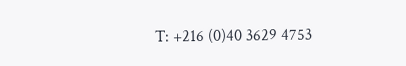T: +216 (0)40 3629 4753